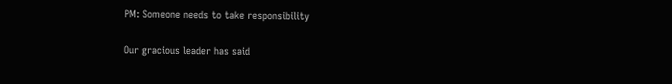PM: Someone needs to take responsibility

Our gracious leader has said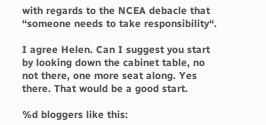with regards to the NCEA debacle that “someone needs to take responsibility“.

I agree Helen. Can I suggest you start by looking down the cabinet table, no not there, one more seat along. Yes there. That would be a good start.

%d bloggers like this: